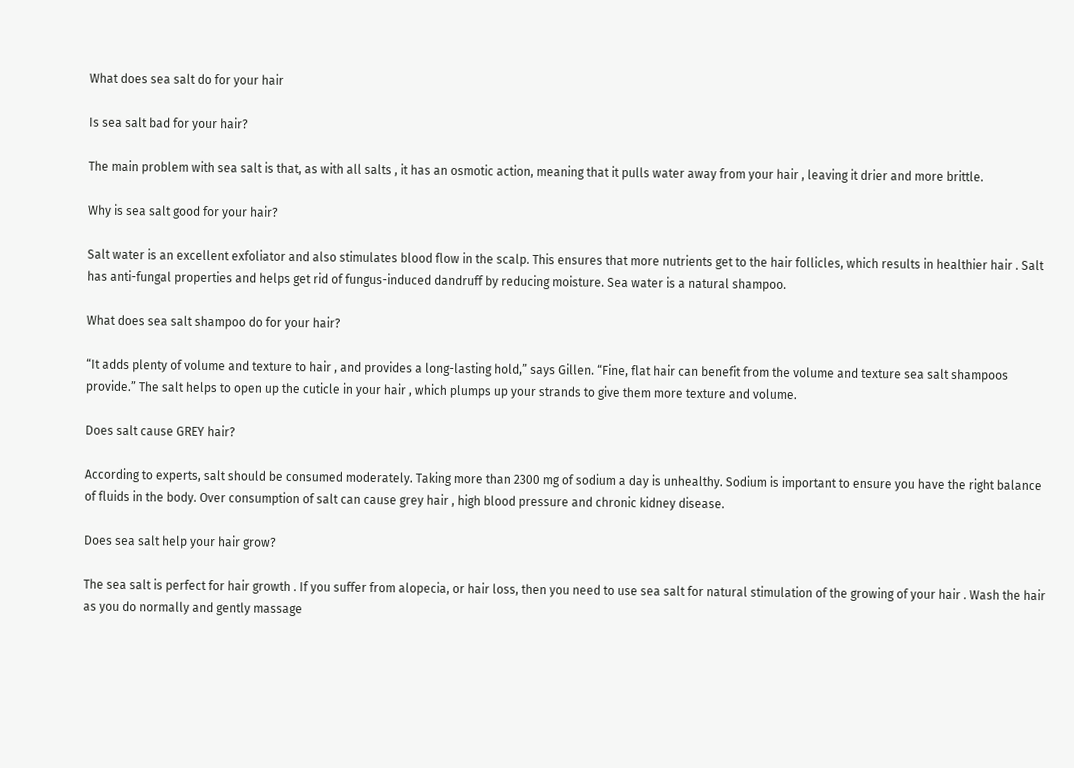What does sea salt do for your hair

Is sea salt bad for your hair?

The main problem with sea salt is that, as with all salts , it has an osmotic action, meaning that it pulls water away from your hair , leaving it drier and more brittle.

Why is sea salt good for your hair?

Salt water is an excellent exfoliator and also stimulates blood flow in the scalp. This ensures that more nutrients get to the hair follicles, which results in healthier hair . Salt has anti-fungal properties and helps get rid of fungus-induced dandruff by reducing moisture. Sea water is a natural shampoo.

What does sea salt shampoo do for your hair?

“It adds plenty of volume and texture to hair , and provides a long-lasting hold,” says Gillen. “Fine, flat hair can benefit from the volume and texture sea salt shampoos provide.” The salt helps to open up the cuticle in your hair , which plumps up your strands to give them more texture and volume.

Does salt cause GREY hair?

According to experts, salt should be consumed moderately. Taking more than 2300 mg of sodium a day is unhealthy. Sodium is important to ensure you have the right balance of fluids in the body. Over consumption of salt can cause grey hair , high blood pressure and chronic kidney disease.

Does sea salt help your hair grow?

The sea salt is perfect for hair growth . If you suffer from alopecia, or hair loss, then you need to use sea salt for natural stimulation of the growing of your hair . Wash the hair as you do normally and gently massage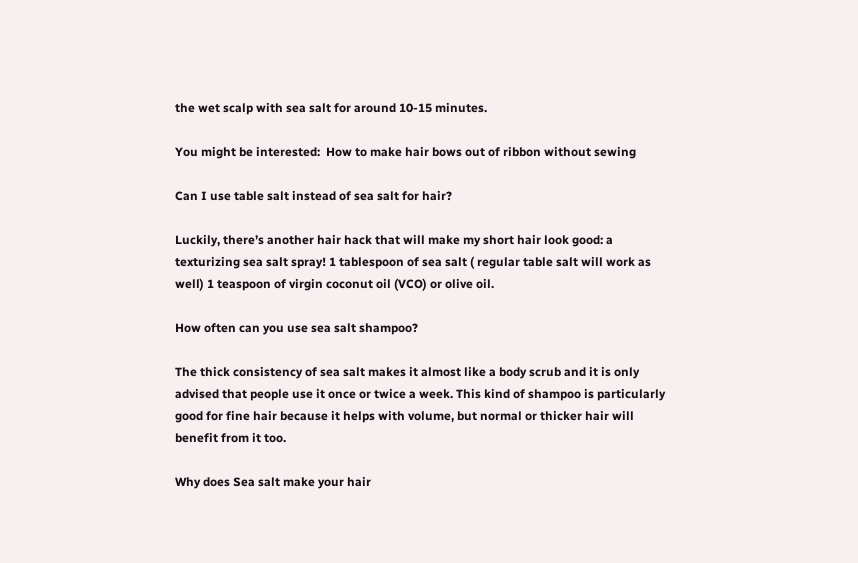the wet scalp with sea salt for around 10-15 minutes.

You might be interested:  How to make hair bows out of ribbon without sewing

Can I use table salt instead of sea salt for hair?

Luckily, there’s another hair hack that will make my short hair look good: a texturizing sea salt spray! 1 tablespoon of sea salt ( regular table salt will work as well) 1 teaspoon of virgin coconut oil (VCO) or olive oil.

How often can you use sea salt shampoo?

The thick consistency of sea salt makes it almost like a body scrub and it is only advised that people use it once or twice a week. This kind of shampoo is particularly good for fine hair because it helps with volume, but normal or thicker hair will benefit from it too.

Why does Sea salt make your hair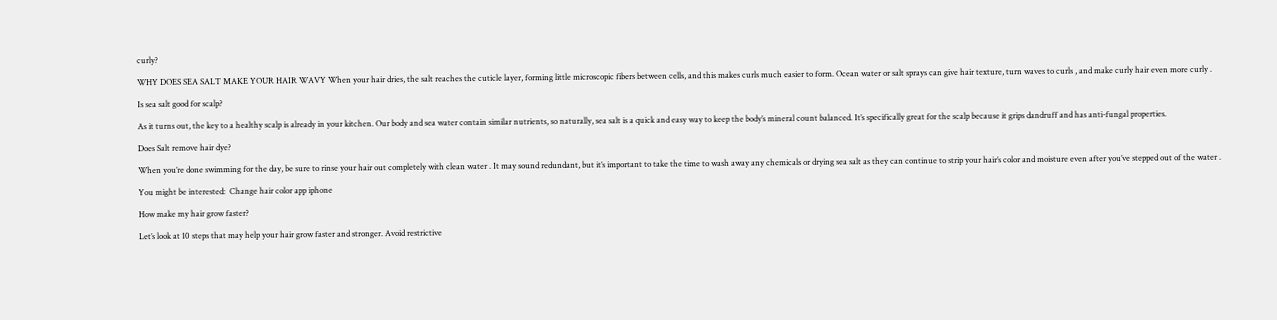curly?

WHY DOES SEA SALT MAKE YOUR HAIR WAVY When your hair dries, the salt reaches the cuticle layer, forming little microscopic fibers between cells, and this makes curls much easier to form. Ocean water or salt sprays can give hair texture, turn waves to curls , and make curly hair even more curly .

Is sea salt good for scalp?

As it turns out, the key to a healthy scalp is already in your kitchen. Our body and sea water contain similar nutrients, so naturally, sea salt is a quick and easy way to keep the body’s mineral count balanced. It’s specifically great for the scalp because it grips dandruff and has anti-fungal properties.

Does Salt remove hair dye?

When you’re done swimming for the day, be sure to rinse your hair out completely with clean water . It may sound redundant, but it’s important to take the time to wash away any chemicals or drying sea salt as they can continue to strip your hair’s color and moisture even after you’ve stepped out of the water .

You might be interested:  Change hair color app iphone

How make my hair grow faster?

Let’s look at 10 steps that may help your hair grow faster and stronger. Avoid restrictive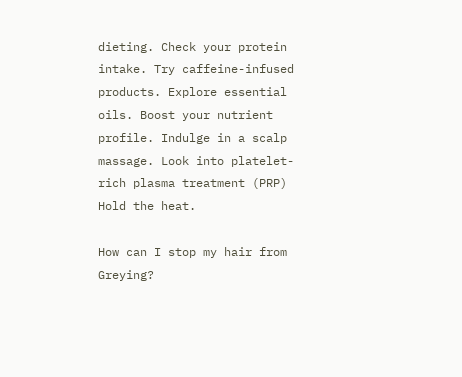dieting. Check your protein intake. Try caffeine-infused products. Explore essential oils. Boost your nutrient profile. Indulge in a scalp massage. Look into platelet-rich plasma treatment (PRP) Hold the heat.

How can I stop my hair from Greying?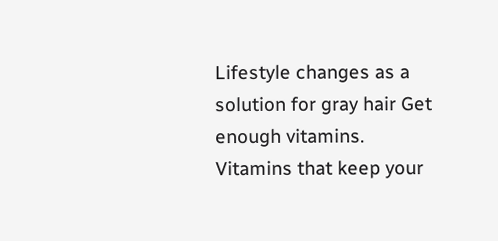Lifestyle changes as a solution for gray hair Get enough vitamins. Vitamins that keep your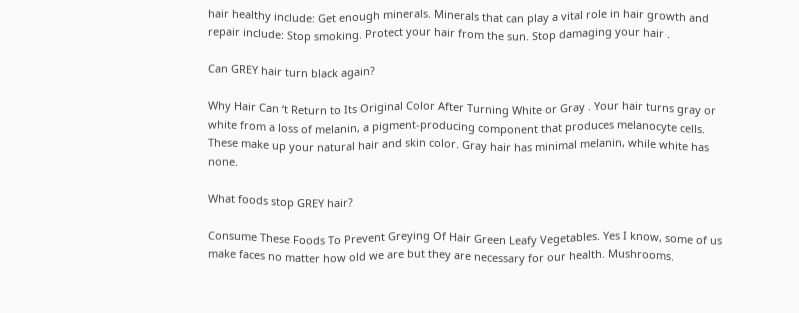hair healthy include: Get enough minerals. Minerals that can play a vital role in hair growth and repair include: Stop smoking. Protect your hair from the sun. Stop damaging your hair .

Can GREY hair turn black again?

Why Hair Can ‘t Return to Its Original Color After Turning White or Gray . Your hair turns gray or white from a loss of melanin, a pigment-producing component that produces melanocyte cells. These make up your natural hair and skin color. Gray hair has minimal melanin, while white has none.

What foods stop GREY hair?

Consume These Foods To Prevent Greying Of Hair Green Leafy Vegetables. Yes I know, some of us make faces no matter how old we are but they are necessary for our health. Mushrooms.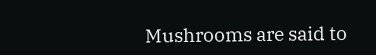Mushrooms are said to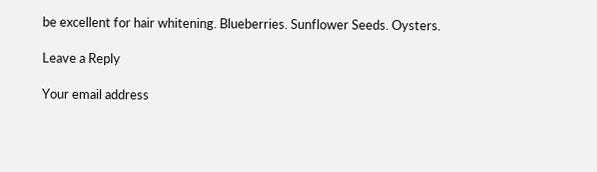be excellent for hair whitening. Blueberries. Sunflower Seeds. Oysters.

Leave a Reply

Your email address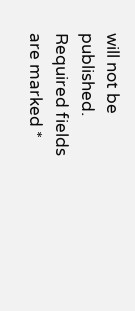will not be published. Required fields are marked *